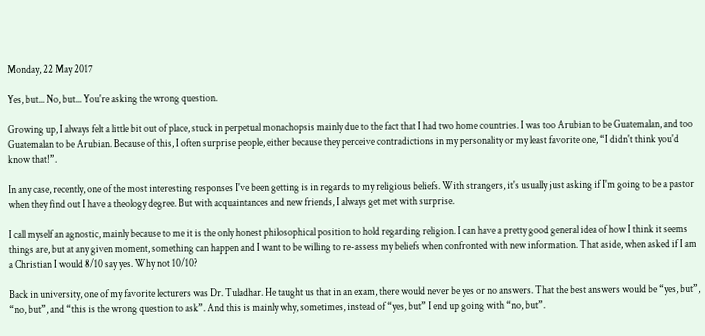Monday, 22 May 2017

Yes, but... No, but... You're asking the wrong question.

Growing up, I always felt a little bit out of place, stuck in perpetual monachopsis mainly due to the fact that I had two home countries. I was too Arubian to be Guatemalan, and too Guatemalan to be Arubian. Because of this, I often surprise people, either because they perceive contradictions in my personality or my least favorite one, “I didn't think you'd know that!”.

In any case, recently, one of the most interesting responses I've been getting is in regards to my religious beliefs. With strangers, it's usually just asking if I'm going to be a pastor when they find out I have a theology degree. But with acquaintances and new friends, I always get met with surprise.

I call myself an agnostic, mainly because to me it is the only honest philosophical position to hold regarding religion. I can have a pretty good general idea of how I think it seems things are, but at any given moment, something can happen and I want to be willing to re-assess my beliefs when confronted with new information. That aside, when asked if I am a Christian I would 8/10 say yes. Why not 10/10?

Back in university, one of my favorite lecturers was Dr. Tuladhar. He taught us that in an exam, there would never be yes or no answers. That the best answers would be “yes, but”, “no, but”, and “this is the wrong question to ask”. And this is mainly why, sometimes, instead of “yes, but” I end up going with “no, but”.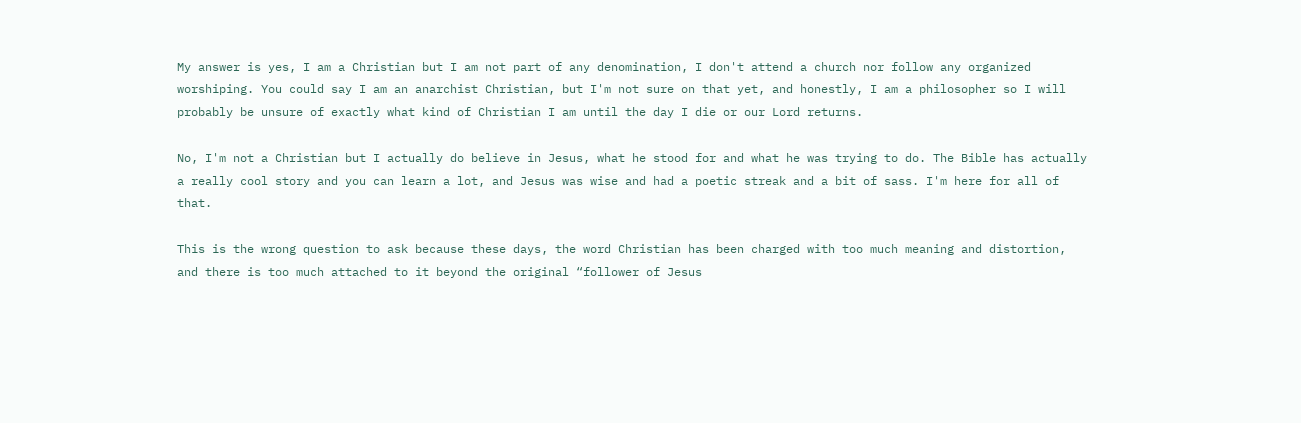My answer is yes, I am a Christian but I am not part of any denomination, I don't attend a church nor follow any organized worshiping. You could say I am an anarchist Christian, but I'm not sure on that yet, and honestly, I am a philosopher so I will probably be unsure of exactly what kind of Christian I am until the day I die or our Lord returns.

No, I'm not a Christian but I actually do believe in Jesus, what he stood for and what he was trying to do. The Bible has actually a really cool story and you can learn a lot, and Jesus was wise and had a poetic streak and a bit of sass. I'm here for all of that.

This is the wrong question to ask because these days, the word Christian has been charged with too much meaning and distortion, and there is too much attached to it beyond the original “follower of Jesus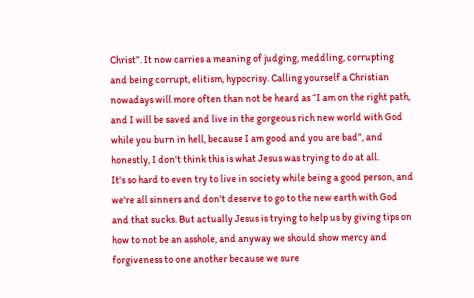Christ”. It now carries a meaning of judging, meddling, corrupting and being corrupt, elitism, hypocrisy. Calling yourself a Christian nowadays will more often than not be heard as “I am on the right path, and I will be saved and live in the gorgeous rich new world with God while you burn in hell, because I am good and you are bad”, and honestly, I don't think this is what Jesus was trying to do at all.
It's so hard to even try to live in society while being a good person, and we're all sinners and don't deserve to go to the new earth with God and that sucks. But actually Jesus is trying to help us by giving tips on how to not be an asshole, and anyway we should show mercy and forgiveness to one another because we sure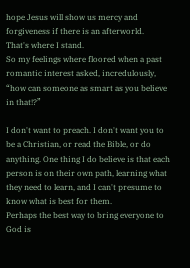hope Jesus will show us mercy and forgiveness if there is an afterworld.
That's where I stand.
So my feelings where floored when a past romantic interest asked, incredulously, “how can someone as smart as you believe in that!?”

I don't want to preach. I don't want you to be a Christian, or read the Bible, or do anything. One thing I do believe is that each person is on their own path, learning what they need to learn, and I can't presume to know what is best for them.
Perhaps the best way to bring everyone to God is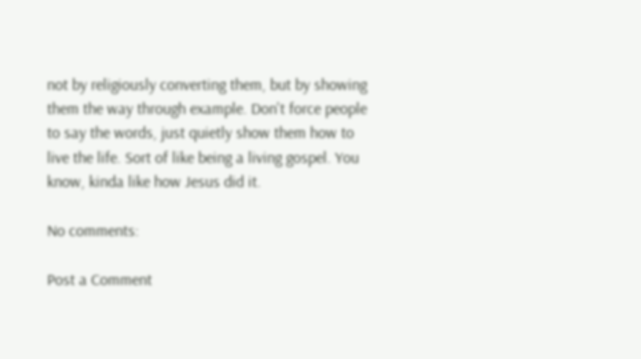not by religiously converting them, but by showing them the way through example. Don't force people to say the words, just quietly show them how to live the life. Sort of like being a living gospel. You know, kinda like how Jesus did it.

No comments:

Post a Comment